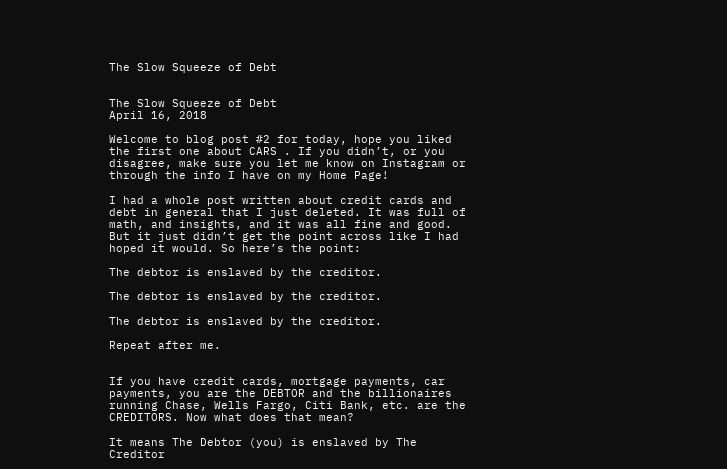The Slow Squeeze of Debt


The Slow Squeeze of Debt
April 16, 2018

Welcome to blog post #2 for today, hope you liked the first one about CARS . If you didn’t, or you disagree, make sure you let me know on Instagram or through the info I have on my Home Page!

I had a whole post written about credit cards and debt in general that I just deleted. It was full of math, and insights, and it was all fine and good. But it just didn’t get the point across like I had hoped it would. So here’s the point:

The debtor is enslaved by the creditor.

The debtor is enslaved by the creditor.

The debtor is enslaved by the creditor.

Repeat after me.


If you have credit cards, mortgage payments, car payments, you are the DEBTOR and the billionaires running Chase, Wells Fargo, Citi Bank, etc. are the CREDITORS. Now what does that mean?

It means The Debtor (you) is enslaved by The Creditor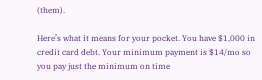(them).

Here’s what it means for your pocket. You have $1,000 in credit card debt. Your minimum payment is $14/mo so you pay just the minimum on time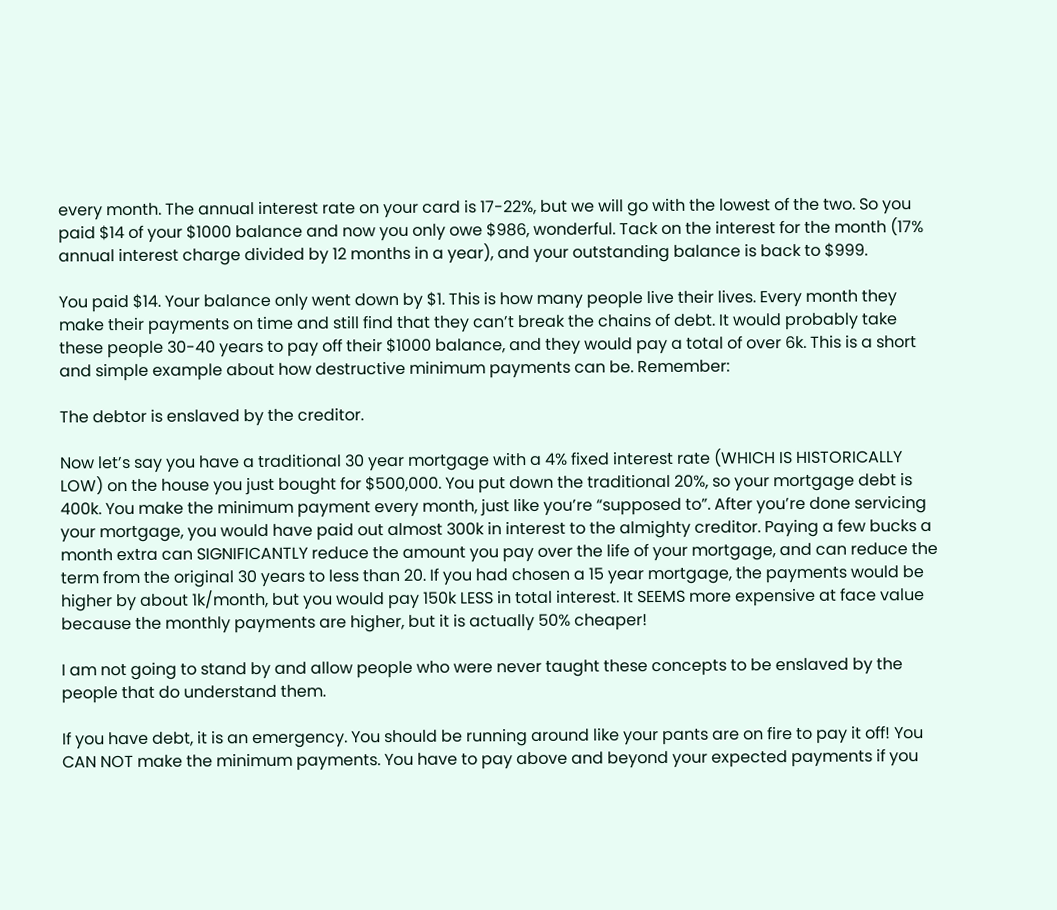every month. The annual interest rate on your card is 17-22%, but we will go with the lowest of the two. So you paid $14 of your $1000 balance and now you only owe $986, wonderful. Tack on the interest for the month (17% annual interest charge divided by 12 months in a year), and your outstanding balance is back to $999.

You paid $14. Your balance only went down by $1. This is how many people live their lives. Every month they make their payments on time and still find that they can’t break the chains of debt. It would probably take these people 30-40 years to pay off their $1000 balance, and they would pay a total of over 6k. This is a short and simple example about how destructive minimum payments can be. Remember:

The debtor is enslaved by the creditor.

Now let’s say you have a traditional 30 year mortgage with a 4% fixed interest rate (WHICH IS HISTORICALLY LOW) on the house you just bought for $500,000. You put down the traditional 20%, so your mortgage debt is 400k. You make the minimum payment every month, just like you’re “supposed to”. After you’re done servicing your mortgage, you would have paid out almost 300k in interest to the almighty creditor. Paying a few bucks a month extra can SIGNIFICANTLY reduce the amount you pay over the life of your mortgage, and can reduce the term from the original 30 years to less than 20. If you had chosen a 15 year mortgage, the payments would be higher by about 1k/month, but you would pay 150k LESS in total interest. It SEEMS more expensive at face value because the monthly payments are higher, but it is actually 50% cheaper!

I am not going to stand by and allow people who were never taught these concepts to be enslaved by the people that do understand them.

If you have debt, it is an emergency. You should be running around like your pants are on fire to pay it off! You CAN NOT make the minimum payments. You have to pay above and beyond your expected payments if you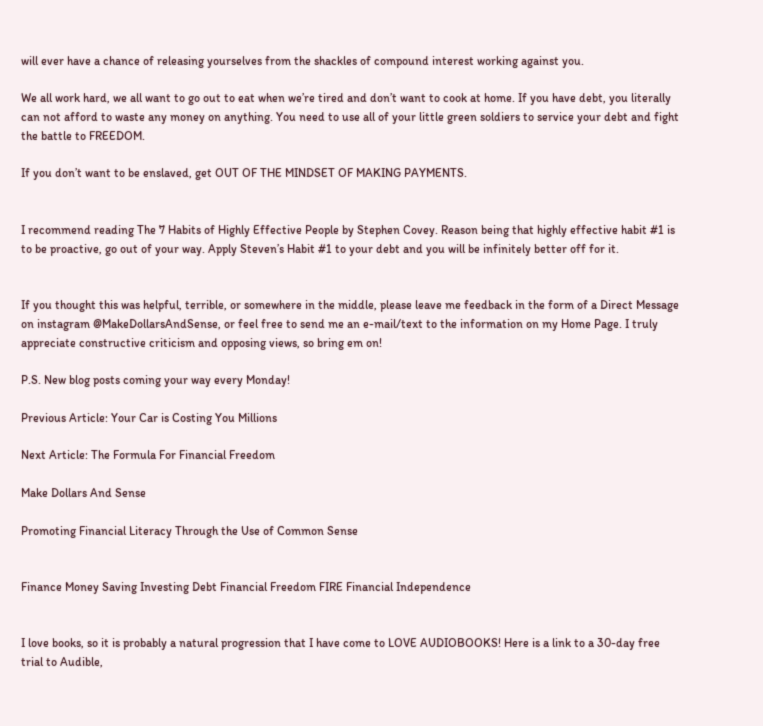will ever have a chance of releasing yourselves from the shackles of compound interest working against you.

We all work hard, we all want to go out to eat when we’re tired and don’t want to cook at home. If you have debt, you literally can not afford to waste any money on anything. You need to use all of your little green soldiers to service your debt and fight the battle to FREEDOM.

If you don’t want to be enslaved, get OUT OF THE MINDSET OF MAKING PAYMENTS.


I recommend reading The 7 Habits of Highly Effective People by Stephen Covey. Reason being that highly effective habit #1 is to be proactive, go out of your way. Apply Steven’s Habit #1 to your debt and you will be infinitely better off for it.


If you thought this was helpful, terrible, or somewhere in the middle, please leave me feedback in the form of a Direct Message on instagram @MakeDollarsAndSense, or feel free to send me an e-mail/text to the information on my Home Page. I truly appreciate constructive criticism and opposing views, so bring em on!

P.S. New blog posts coming your way every Monday!

Previous Article: Your Car is Costing You Millions

Next Article: The Formula For Financial Freedom

Make Dollars And Sense

Promoting Financial Literacy Through the Use of Common Sense


Finance Money Saving Investing Debt Financial Freedom FIRE Financial Independence


I love books, so it is probably a natural progression that I have come to LOVE AUDIOBOOKS! Here is a link to a 30-day free trial to Audible,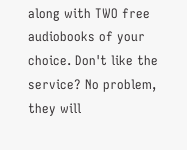along with TWO free audiobooks of your choice. Don't like the service? No problem, they will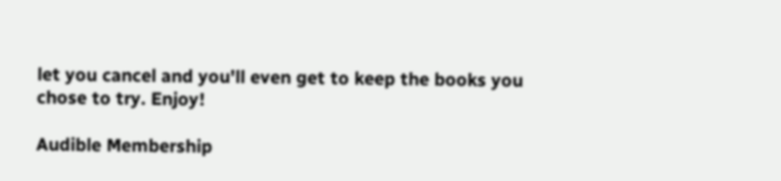let you cancel and you'll even get to keep the books you chose to try. Enjoy!

Audible Membership